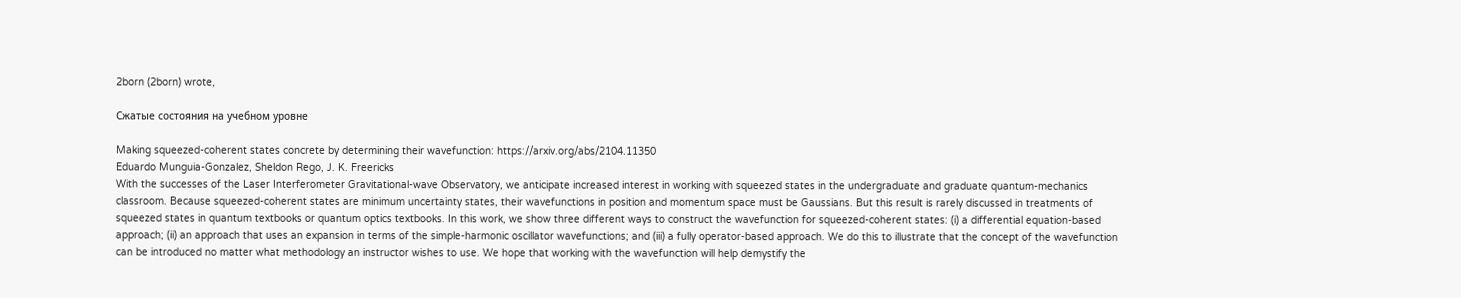2born (2born) wrote,

Сжатые состояния на учебном уровне

Making squeezed-coherent states concrete by determining their wavefunction: https://arxiv.org/abs/2104.11350
Eduardo Munguia-Gonzalez, Sheldon Rego, J. K. Freericks
With the successes of the Laser Interferometer Gravitational-wave Observatory, we anticipate increased interest in working with squeezed states in the undergraduate and graduate quantum-mechanics classroom. Because squeezed-coherent states are minimum uncertainty states, their wavefunctions in position and momentum space must be Gaussians. But this result is rarely discussed in treatments of squeezed states in quantum textbooks or quantum optics textbooks. In this work, we show three different ways to construct the wavefunction for squeezed-coherent states: (i) a differential equation-based approach; (ii) an approach that uses an expansion in terms of the simple-harmonic oscillator wavefunctions; and (iii) a fully operator-based approach. We do this to illustrate that the concept of the wavefunction can be introduced no matter what methodology an instructor wishes to use. We hope that working with the wavefunction will help demystify the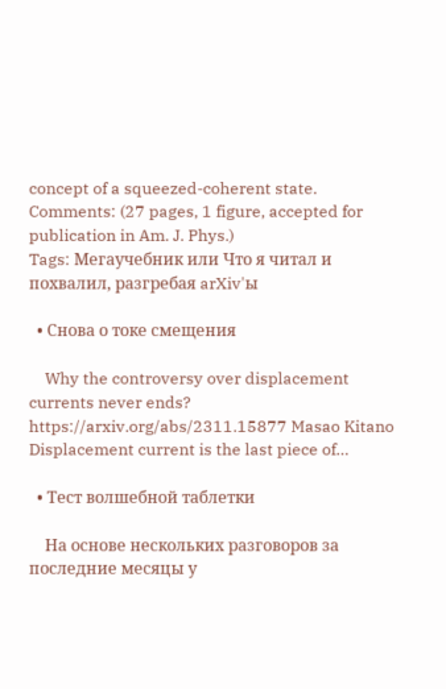concept of a squeezed-coherent state.
Comments: (27 pages, 1 figure, accepted for publication in Am. J. Phys.)
Tags: Мегаучебник или Что я читал и похвалил, разгребая arXiv'ы

  • Снова о токе смещения

    Why the controversy over displacement currents never ends? https://arxiv.org/abs/2311.15877 Masao Kitano Displacement current is the last piece of…

  • Тест волшебной таблетки

    На основе нескольких разговоров за последние месяцы у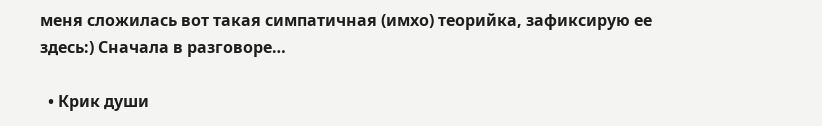меня сложилась вот такая симпатичная (имхо) теорийка, зафиксирую ее здесь:) Сначала в разговоре…

  • Крик души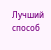Лучший способ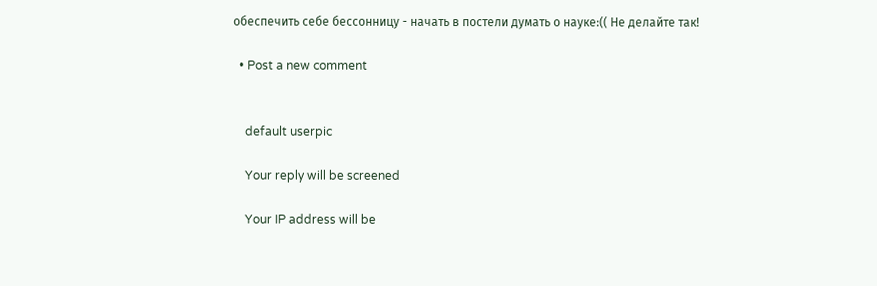обеспечить себе бессонницу - начать в постели думать о науке:(( Не делайте так!

  • Post a new comment


    default userpic

    Your reply will be screened

    Your IP address will be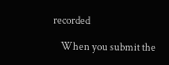recorded

    When you submit the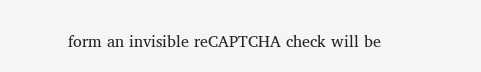form an invisible reCAPTCHA check will be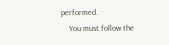performed.
    You must follow the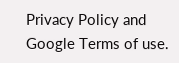Privacy Policy and Google Terms of use.